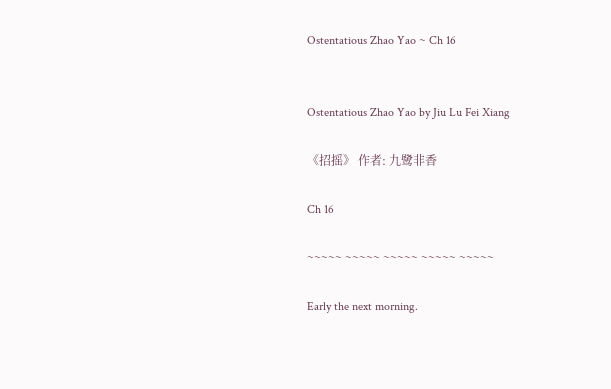Ostentatious Zhao Yao ~ Ch 16


Ostentatious Zhao Yao by Jiu Lu Fei Xiang

《招摇》 作者: 九鹭非香

Ch 16

~~~~~ ~~~~~ ~~~~~ ~~~~~ ~~~~~

Early the next morning.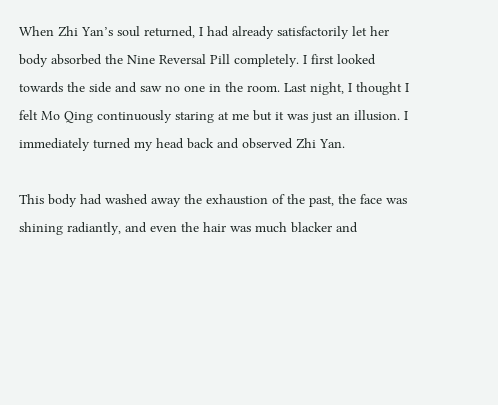When Zhi Yan’s soul returned, I had already satisfactorily let her body absorbed the Nine Reversal Pill completely. I first looked towards the side and saw no one in the room. Last night, I thought I felt Mo Qing continuously staring at me but it was just an illusion. I immediately turned my head back and observed Zhi Yan.

This body had washed away the exhaustion of the past, the face was shining radiantly, and even the hair was much blacker and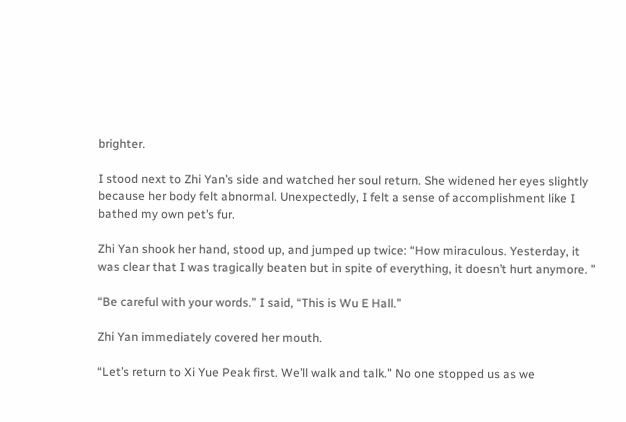brighter.

I stood next to Zhi Yan’s side and watched her soul return. She widened her eyes slightly because her body felt abnormal. Unexpectedly, I felt a sense of accomplishment like I bathed my own pet’s fur.

Zhi Yan shook her hand, stood up, and jumped up twice: “How miraculous. Yesterday, it was clear that I was tragically beaten but in spite of everything, it doesn’t hurt anymore. ”

“Be careful with your words.” I said, “This is Wu E Hall.”

Zhi Yan immediately covered her mouth.

“Let’s return to Xi Yue Peak first. We’ll walk and talk.” No one stopped us as we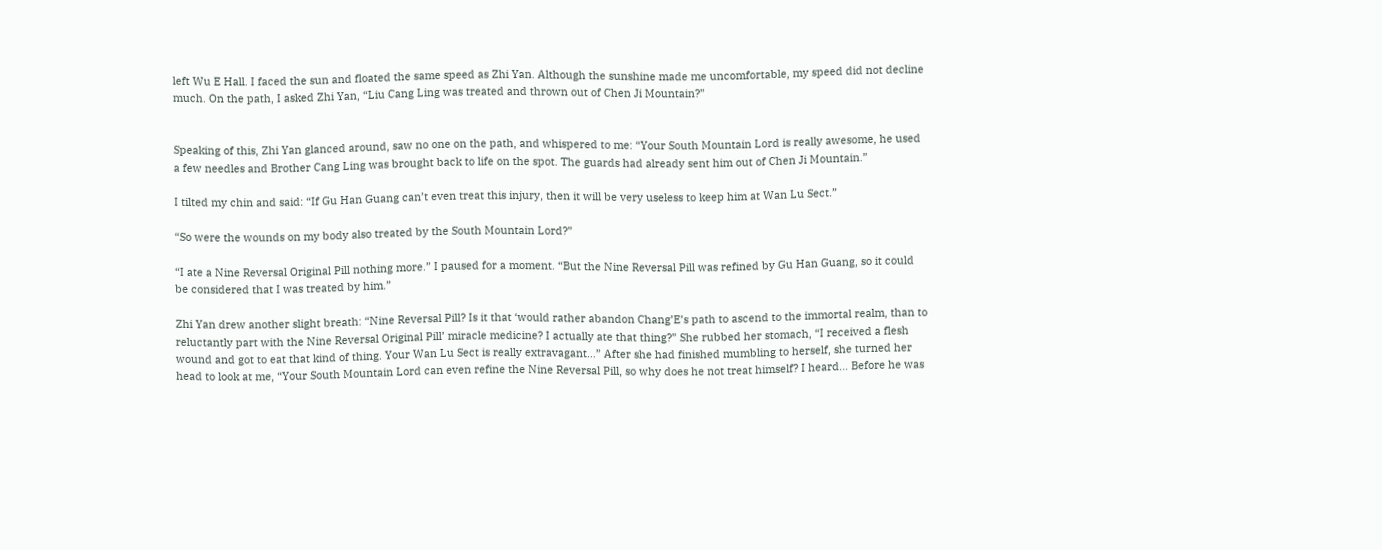left Wu E Hall. I faced the sun and floated the same speed as Zhi Yan. Although the sunshine made me uncomfortable, my speed did not decline much. On the path, I asked Zhi Yan, “Liu Cang Ling was treated and thrown out of Chen Ji Mountain?”


Speaking of this, Zhi Yan glanced around, saw no one on the path, and whispered to me: “Your South Mountain Lord is really awesome, he used a few needles and Brother Cang Ling was brought back to life on the spot. The guards had already sent him out of Chen Ji Mountain.”

I tilted my chin and said: “If Gu Han Guang can’t even treat this injury, then it will be very useless to keep him at Wan Lu Sect.”

“So were the wounds on my body also treated by the South Mountain Lord?”

“I ate a Nine Reversal Original Pill nothing more.” I paused for a moment. “But the Nine Reversal Pill was refined by Gu Han Guang, so it could be considered that I was treated by him.”

Zhi Yan drew another slight breath: “Nine Reversal Pill? Is it that ‘would rather abandon Chang’E’s path to ascend to the immortal realm, than to reluctantly part with the Nine Reversal Original Pill’ miracle medicine? I actually ate that thing?” She rubbed her stomach, “I received a flesh wound and got to eat that kind of thing. Your Wan Lu Sect is really extravagant…” After she had finished mumbling to herself, she turned her head to look at me, “Your South Mountain Lord can even refine the Nine Reversal Pill, so why does he not treat himself? I heard… Before he was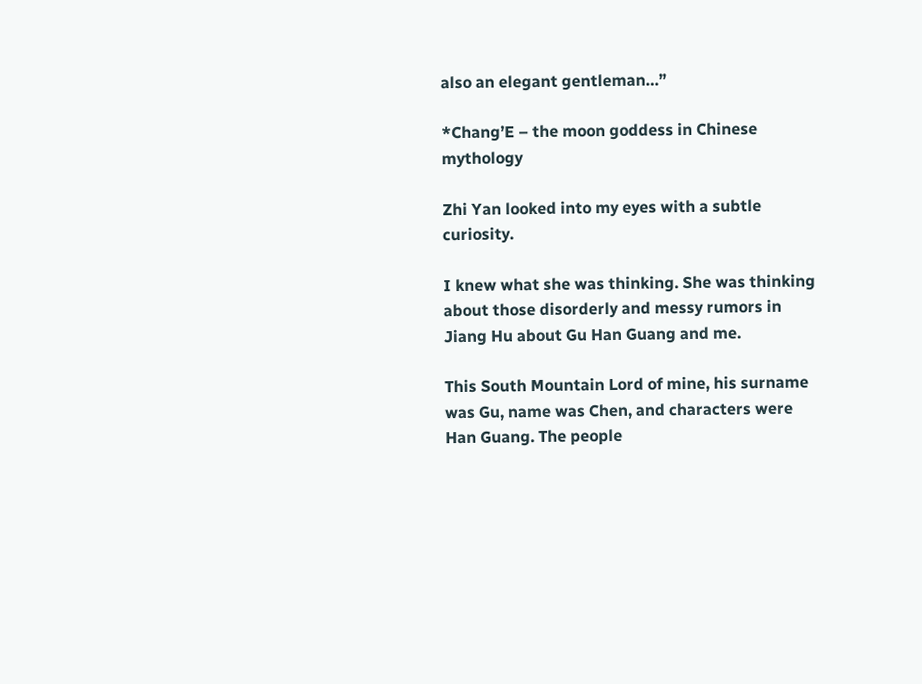also an elegant gentleman…”

*Chang’E – the moon goddess in Chinese mythology

Zhi Yan looked into my eyes with a subtle curiosity.

I knew what she was thinking. She was thinking about those disorderly and messy rumors in Jiang Hu about Gu Han Guang and me.

This South Mountain Lord of mine, his surname was Gu, name was Chen, and characters were Han Guang. The people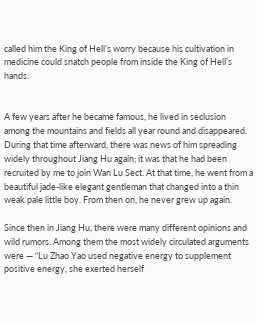called him the King of Hell’s worry because his cultivation in medicine could snatch people from inside the King of Hell’s hands.


A few years after he became famous, he lived in seclusion among the mountains and fields all year round and disappeared. During that time afterward, there was news of him spreading widely throughout Jiang Hu again; it was that he had been recruited by me to join Wan Lu Sect. At that time, he went from a beautiful jade-like elegant gentleman that changed into a thin weak pale little boy. From then on, he never grew up again.

Since then in Jiang Hu, there were many different opinions and wild rumors. Among them the most widely circulated arguments were — “Lu Zhao Yao used negative energy to supplement positive energy, she exerted herself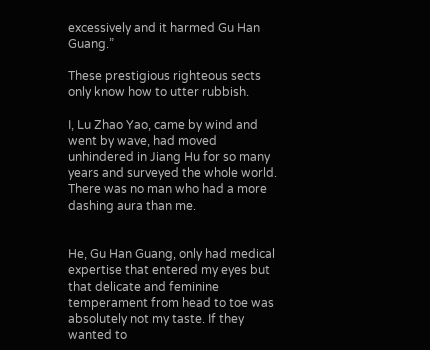excessively and it harmed Gu Han Guang.”

These prestigious righteous sects only know how to utter rubbish.

I, Lu Zhao Yao, came by wind and went by wave, had moved unhindered in Jiang Hu for so many years and surveyed the whole world. There was no man who had a more dashing aura than me.


He, Gu Han Guang, only had medical expertise that entered my eyes but that delicate and feminine temperament from head to toe was absolutely not my taste. If they wanted to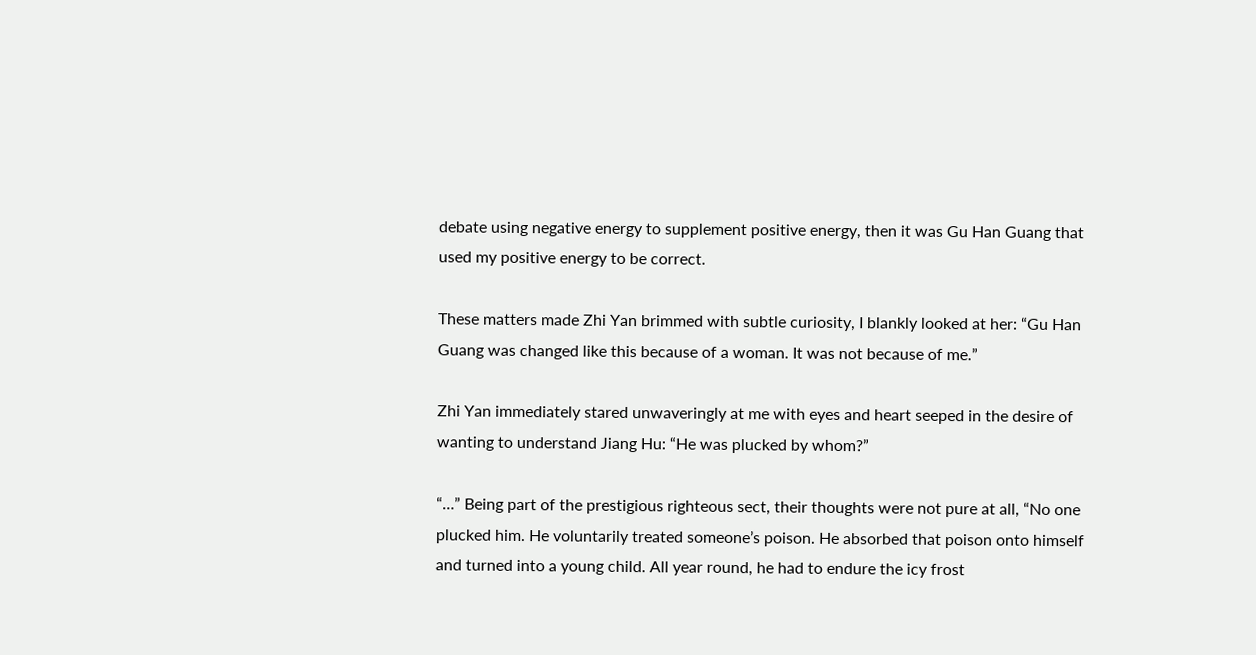debate using negative energy to supplement positive energy, then it was Gu Han Guang that used my positive energy to be correct.

These matters made Zhi Yan brimmed with subtle curiosity, I blankly looked at her: “Gu Han Guang was changed like this because of a woman. It was not because of me.”

Zhi Yan immediately stared unwaveringly at me with eyes and heart seeped in the desire of wanting to understand Jiang Hu: “He was plucked by whom?”

“…” Being part of the prestigious righteous sect, their thoughts were not pure at all, “No one plucked him. He voluntarily treated someone’s poison. He absorbed that poison onto himself and turned into a young child. All year round, he had to endure the icy frost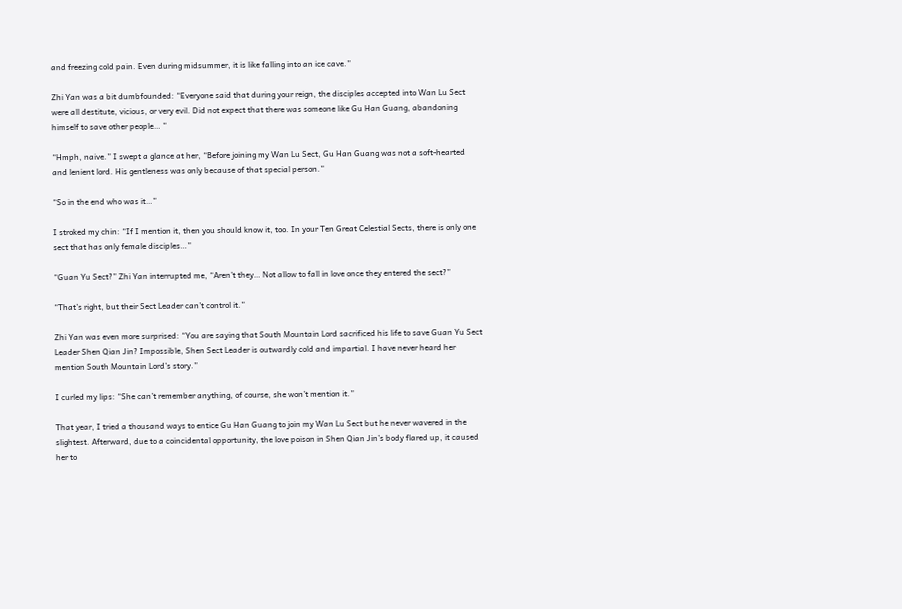and freezing cold pain. Even during midsummer, it is like falling into an ice cave.”

Zhi Yan was a bit dumbfounded: “Everyone said that during your reign, the disciples accepted into Wan Lu Sect were all destitute, vicious, or very evil. Did not expect that there was someone like Gu Han Guang, abandoning himself to save other people… ”

“Hmph, naive.” I swept a glance at her, “Before joining my Wan Lu Sect, Gu Han Guang was not a soft-hearted and lenient lord. His gentleness was only because of that special person.”

“So in the end who was it…”

I stroked my chin: “If I mention it, then you should know it, too. In your Ten Great Celestial Sects, there is only one sect that has only female disciples…”

“Guan Yu Sect?” Zhi Yan interrupted me, “Aren’t they… Not allow to fall in love once they entered the sect?”

“That’s right, but their Sect Leader can’t control it.”

Zhi Yan was even more surprised: “You are saying that South Mountain Lord sacrificed his life to save Guan Yu Sect Leader Shen Qian Jin? Impossible, Shen Sect Leader is outwardly cold and impartial. I have never heard her mention South Mountain Lord’s story.”

I curled my lips: “She can’t remember anything, of course, she won’t mention it.”

That year, I tried a thousand ways to entice Gu Han Guang to join my Wan Lu Sect but he never wavered in the slightest. Afterward, due to a coincidental opportunity, the love poison in Shen Qian Jin’s body flared up, it caused her to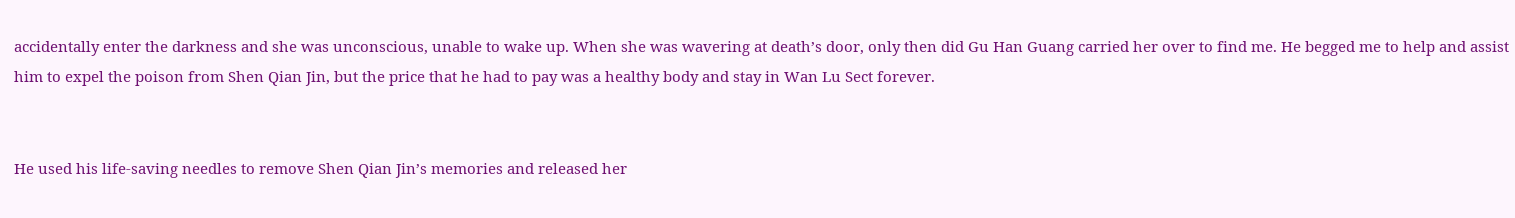accidentally enter the darkness and she was unconscious, unable to wake up. When she was wavering at death’s door, only then did Gu Han Guang carried her over to find me. He begged me to help and assist him to expel the poison from Shen Qian Jin, but the price that he had to pay was a healthy body and stay in Wan Lu Sect forever.


He used his life-saving needles to remove Shen Qian Jin’s memories and released her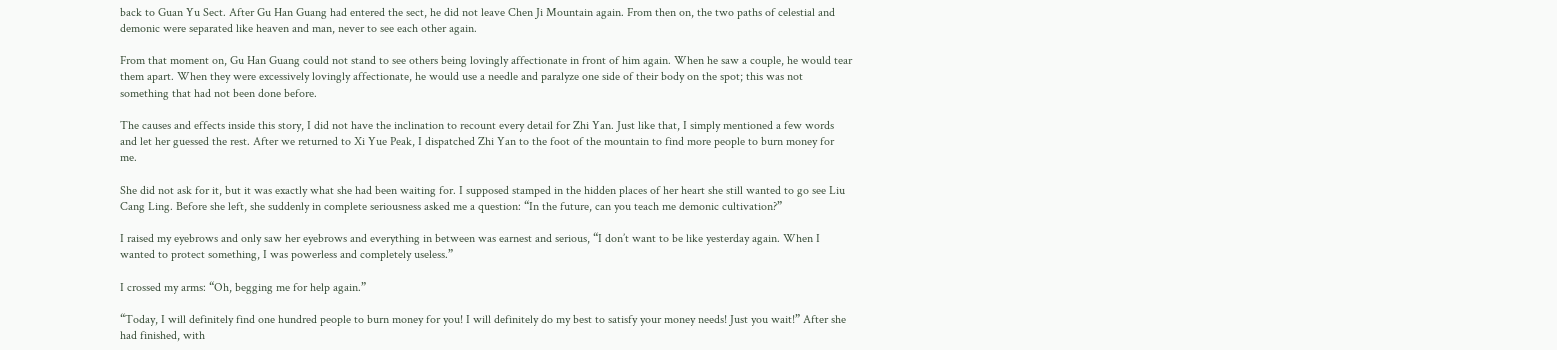back to Guan Yu Sect. After Gu Han Guang had entered the sect, he did not leave Chen Ji Mountain again. From then on, the two paths of celestial and demonic were separated like heaven and man, never to see each other again.

From that moment on, Gu Han Guang could not stand to see others being lovingly affectionate in front of him again. When he saw a couple, he would tear them apart. When they were excessively lovingly affectionate, he would use a needle and paralyze one side of their body on the spot; this was not something that had not been done before.

The causes and effects inside this story, I did not have the inclination to recount every detail for Zhi Yan. Just like that, I simply mentioned a few words and let her guessed the rest. After we returned to Xi Yue Peak, I dispatched Zhi Yan to the foot of the mountain to find more people to burn money for me.

She did not ask for it, but it was exactly what she had been waiting for. I supposed stamped in the hidden places of her heart she still wanted to go see Liu Cang Ling. Before she left, she suddenly in complete seriousness asked me a question: “In the future, can you teach me demonic cultivation?”

I raised my eyebrows and only saw her eyebrows and everything in between was earnest and serious, “I don’t want to be like yesterday again. When I wanted to protect something, I was powerless and completely useless.”

I crossed my arms: “Oh, begging me for help again.”

“Today, I will definitely find one hundred people to burn money for you! I will definitely do my best to satisfy your money needs! Just you wait!” After she had finished, with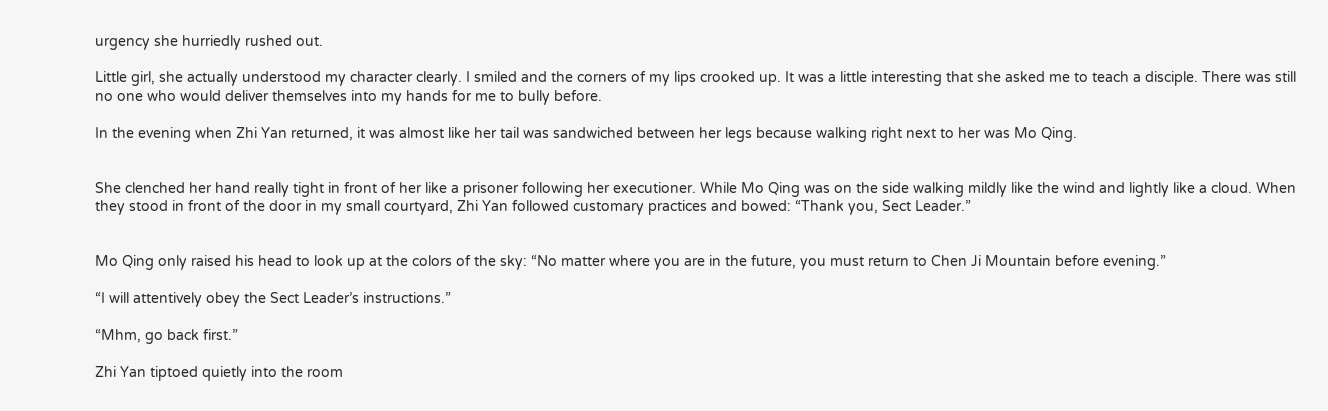urgency she hurriedly rushed out.

Little girl, she actually understood my character clearly. I smiled and the corners of my lips crooked up. It was a little interesting that she asked me to teach a disciple. There was still no one who would deliver themselves into my hands for me to bully before.

In the evening when Zhi Yan returned, it was almost like her tail was sandwiched between her legs because walking right next to her was Mo Qing.


She clenched her hand really tight in front of her like a prisoner following her executioner. While Mo Qing was on the side walking mildly like the wind and lightly like a cloud. When they stood in front of the door in my small courtyard, Zhi Yan followed customary practices and bowed: “Thank you, Sect Leader.”


Mo Qing only raised his head to look up at the colors of the sky: “No matter where you are in the future, you must return to Chen Ji Mountain before evening.”

“I will attentively obey the Sect Leader’s instructions.”

“Mhm, go back first.”

Zhi Yan tiptoed quietly into the room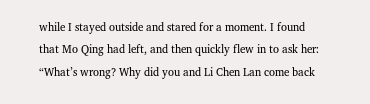while I stayed outside and stared for a moment. I found that Mo Qing had left, and then quickly flew in to ask her: “What’s wrong? Why did you and Li Chen Lan come back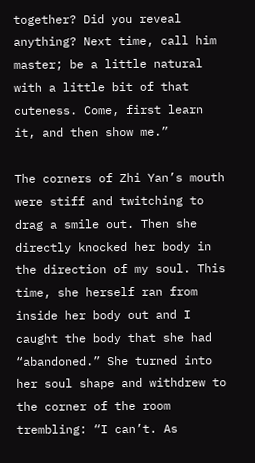together? Did you reveal anything? Next time, call him master; be a little natural with a little bit of that cuteness. Come, first learn it, and then show me.”

The corners of Zhi Yan’s mouth were stiff and twitching to drag a smile out. Then she directly knocked her body in the direction of my soul. This time, she herself ran from inside her body out and I caught the body that she had “abandoned.” She turned into her soul shape and withdrew to the corner of the room trembling: “I can’t. As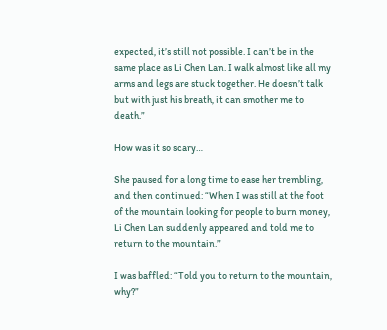expected, it’s still not possible. I can’t be in the same place as Li Chen Lan. I walk almost like all my arms and legs are stuck together. He doesn’t talk but with just his breath, it can smother me to death.”

How was it so scary…

She paused for a long time to ease her trembling, and then continued: “When I was still at the foot of the mountain looking for people to burn money, Li Chen Lan suddenly appeared and told me to return to the mountain.”

I was baffled: “Told you to return to the mountain, why?”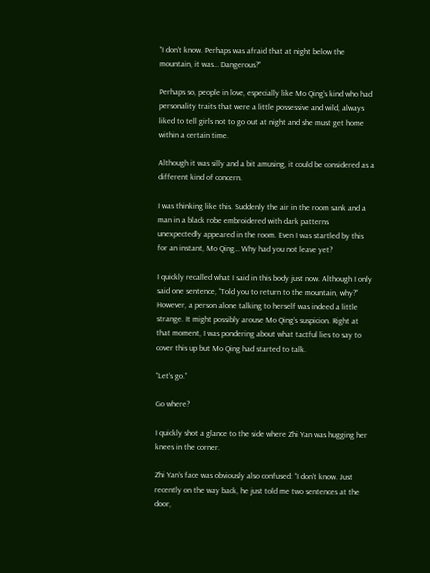“I don’t know. Perhaps was afraid that at night below the mountain, it was… Dangerous?”

Perhaps so, people in love, especially like Mo Qing’s kind who had personality traits that were a little possessive and wild, always liked to tell girls not to go out at night and she must get home within a certain time.

Although it was silly and a bit amusing, it could be considered as a different kind of concern.

I was thinking like this. Suddenly the air in the room sank and a man in a black robe embroidered with dark patterns unexpectedly appeared in the room. Even I was startled by this for an instant, Mo Qing… Why had you not leave yet?

I quickly recalled what I said in this body just now. Although I only said one sentence, “Told you to return to the mountain, why?” However, a person alone talking to herself was indeed a little strange. It might possibly arouse Mo Qing’s suspicion. Right at that moment, I was pondering about what tactful lies to say to cover this up but Mo Qing had started to talk.

“Let’s go.”

Go where?

I quickly shot a glance to the side where Zhi Yan was hugging her knees in the corner.

Zhi Yan’s face was obviously also confused: “I don’t know. Just recently on the way back, he just told me two sentences at the door,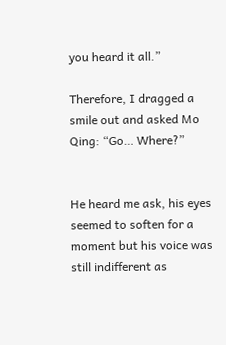you heard it all.”

Therefore, I dragged a smile out and asked Mo Qing: “Go… Where?”


He heard me ask, his eyes seemed to soften for a moment but his voice was still indifferent as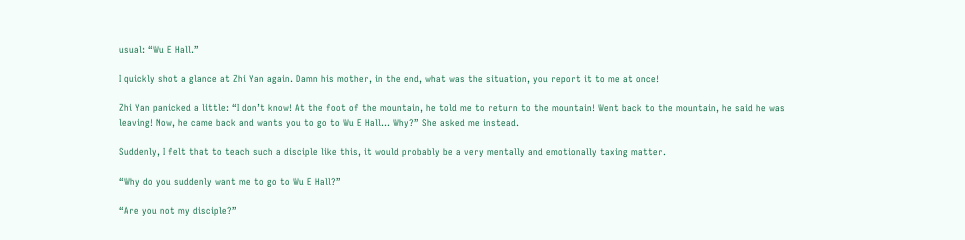usual: “Wu E Hall.”

I quickly shot a glance at Zhi Yan again. Damn his mother, in the end, what was the situation, you report it to me at once!

Zhi Yan panicked a little: “I don’t know! At the foot of the mountain, he told me to return to the mountain! Went back to the mountain, he said he was leaving! Now, he came back and wants you to go to Wu E Hall… Why?” She asked me instead.

Suddenly, I felt that to teach such a disciple like this, it would probably be a very mentally and emotionally taxing matter.

“Why do you suddenly want me to go to Wu E Hall?”

“Are you not my disciple?”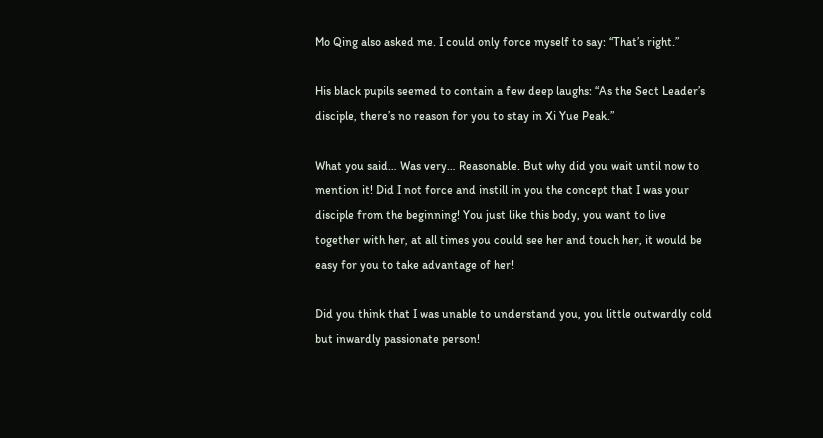Mo Qing also asked me. I could only force myself to say: “That’s right.”

His black pupils seemed to contain a few deep laughs: “As the Sect Leader’s disciple, there’s no reason for you to stay in Xi Yue Peak.”

What you said… Was very… Reasonable. But why did you wait until now to mention it! Did I not force and instill in you the concept that I was your disciple from the beginning! You just like this body, you want to live together with her, at all times you could see her and touch her, it would be easy for you to take advantage of her!

Did you think that I was unable to understand you, you little outwardly cold but inwardly passionate person!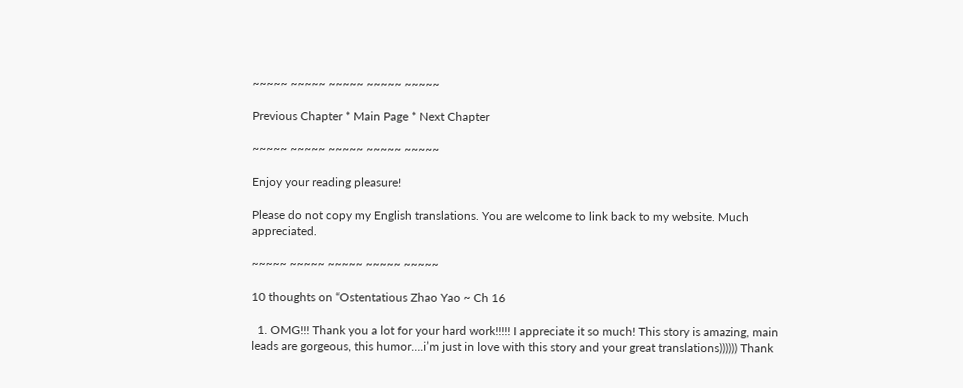~~~~~ ~~~~~ ~~~~~ ~~~~~ ~~~~~

Previous Chapter * Main Page * Next Chapter

~~~~~ ~~~~~ ~~~~~ ~~~~~ ~~~~~

Enjoy your reading pleasure!

Please do not copy my English translations. You are welcome to link back to my website. Much appreciated.

~~~~~ ~~~~~ ~~~~~ ~~~~~ ~~~~~

10 thoughts on “Ostentatious Zhao Yao ~ Ch 16

  1. OMG!!! Thank you a lot for your hard work!!!!! I appreciate it so much! This story is amazing, main leads are gorgeous, this humor….i’m just in love with this story and your great translations)))))) Thank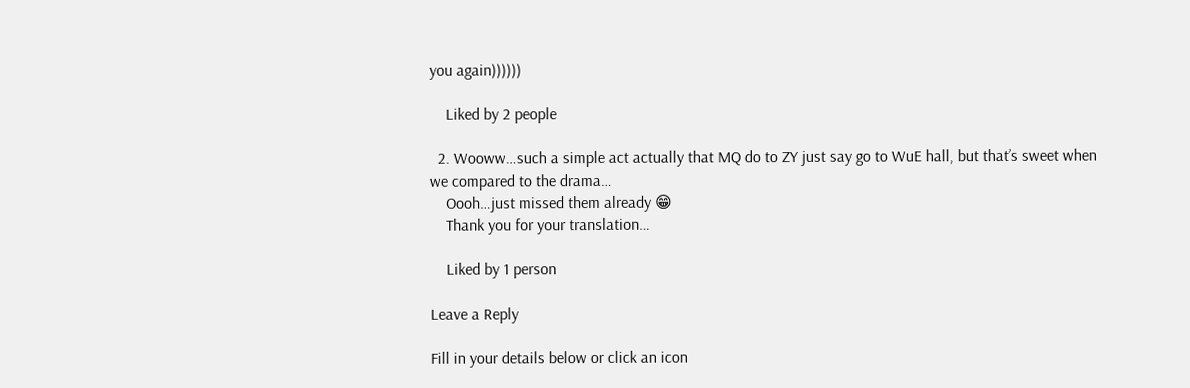you again))))))

    Liked by 2 people

  2. Wooww…such a simple act actually that MQ do to ZY just say go to WuE hall, but that’s sweet when we compared to the drama…
    Oooh…just missed them already 😁
    Thank you for your translation…

    Liked by 1 person

Leave a Reply

Fill in your details below or click an icon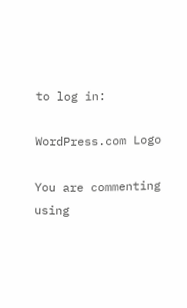to log in:

WordPress.com Logo

You are commenting using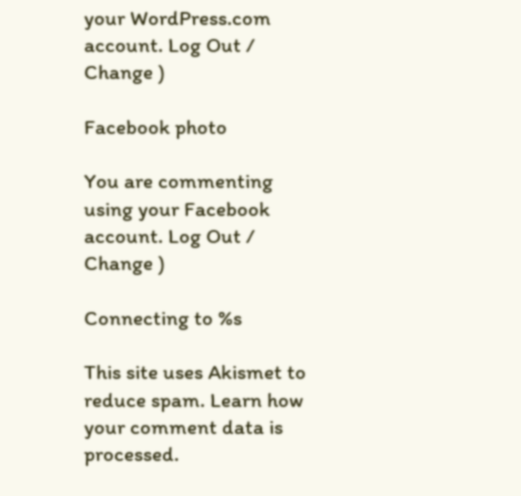your WordPress.com account. Log Out /  Change )

Facebook photo

You are commenting using your Facebook account. Log Out /  Change )

Connecting to %s

This site uses Akismet to reduce spam. Learn how your comment data is processed.